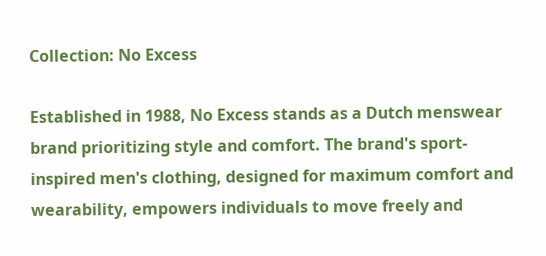Collection: No Excess

Established in 1988, No Excess stands as a Dutch menswear brand prioritizing style and comfort. The brand's sport-inspired men's clothing, designed for maximum comfort and wearability, empowers individuals to move freely and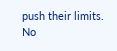push their limits. No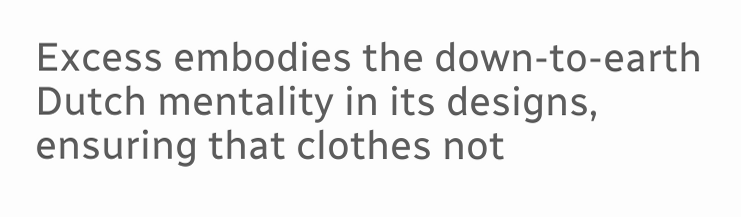Excess embodies the down-to-earth Dutch mentality in its designs, ensuring that clothes not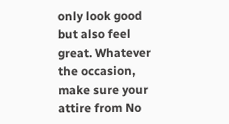only look good but also feel great. Whatever the occasion, make sure your attire from No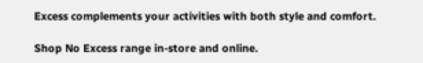Excess complements your activities with both style and comfort.

Shop No Excess range in-store and online.